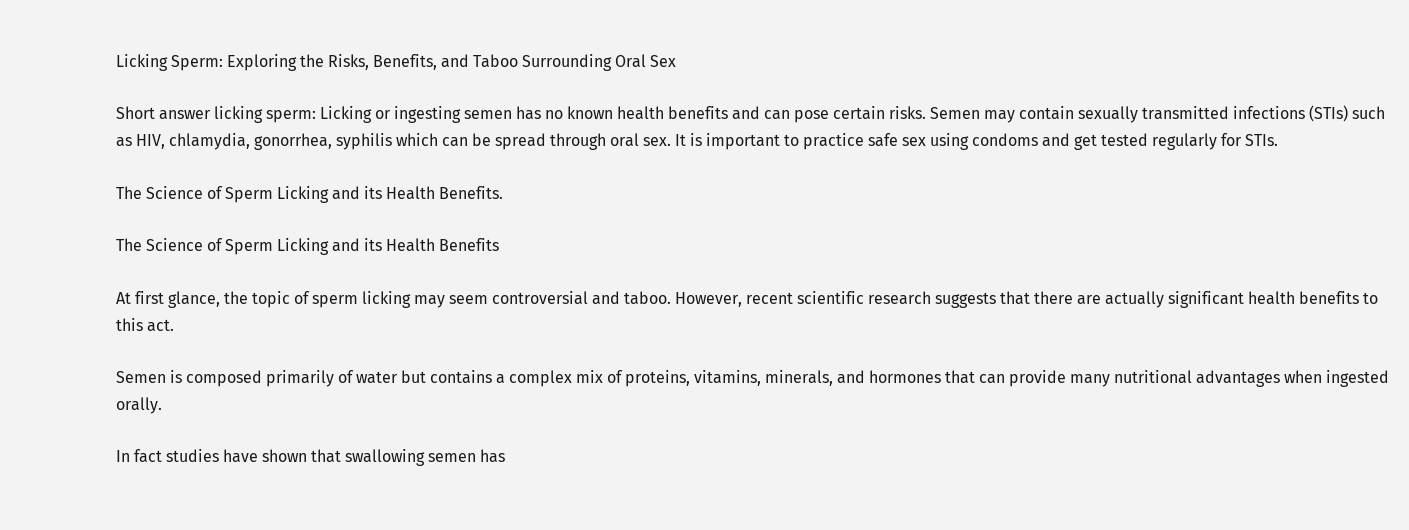Licking Sperm: Exploring the Risks, Benefits, and Taboo Surrounding Oral Sex

Short answer licking sperm: Licking or ingesting semen has no known health benefits and can pose certain risks. Semen may contain sexually transmitted infections (STIs) such as HIV, chlamydia, gonorrhea, syphilis which can be spread through oral sex. It is important to practice safe sex using condoms and get tested regularly for STIs.

The Science of Sperm Licking and its Health Benefits.

The Science of Sperm Licking and its Health Benefits

At first glance, the topic of sperm licking may seem controversial and taboo. However, recent scientific research suggests that there are actually significant health benefits to this act.

Semen is composed primarily of water but contains a complex mix of proteins, vitamins, minerals, and hormones that can provide many nutritional advantages when ingested orally.

In fact studies have shown that swallowing semen has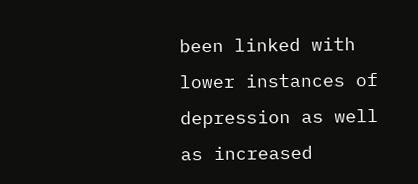been linked with lower instances of depression as well as increased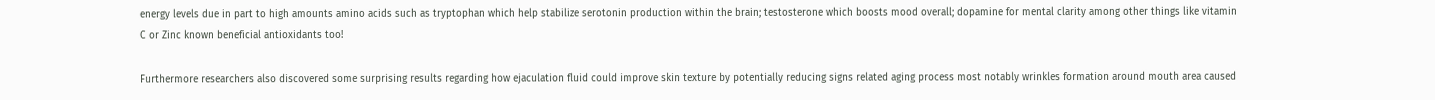energy levels due in part to high amounts amino acids such as tryptophan which help stabilize serotonin production within the brain; testosterone which boosts mood overall; dopamine for mental clarity among other things like vitamin C or Zinc known beneficial antioxidants too!

Furthermore researchers also discovered some surprising results regarding how ejaculation fluid could improve skin texture by potentially reducing signs related aging process most notably wrinkles formation around mouth area caused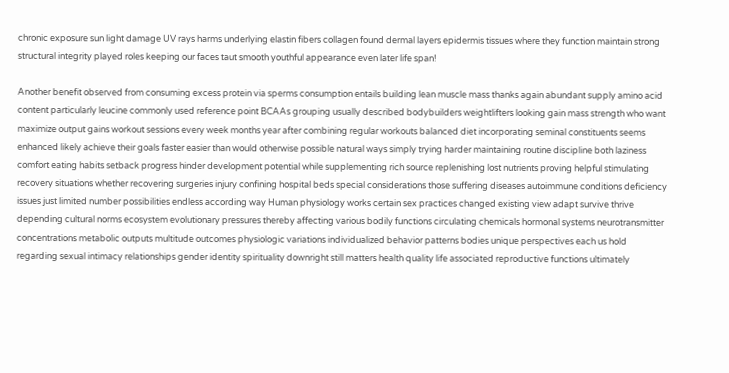chronic exposure sun light damage UV rays harms underlying elastin fibers collagen found dermal layers epidermis tissues where they function maintain strong structural integrity played roles keeping our faces taut smooth youthful appearance even later life span!

Another benefit observed from consuming excess protein via sperms consumption entails building lean muscle mass thanks again abundant supply amino acid content particularly leucine commonly used reference point BCAAs grouping usually described bodybuilders weightlifters looking gain mass strength who want maximize output gains workout sessions every week months year after combining regular workouts balanced diet incorporating seminal constituents seems enhanced likely achieve their goals faster easier than would otherwise possible natural ways simply trying harder maintaining routine discipline both laziness comfort eating habits setback progress hinder development potential while supplementing rich source replenishing lost nutrients proving helpful stimulating recovery situations whether recovering surgeries injury confining hospital beds special considerations those suffering diseases autoimmune conditions deficiency issues just limited number possibilities endless according way Human physiology works certain sex practices changed existing view adapt survive thrive depending cultural norms ecosystem evolutionary pressures thereby affecting various bodily functions circulating chemicals hormonal systems neurotransmitter concentrations metabolic outputs multitude outcomes physiologic variations individualized behavior patterns bodies unique perspectives each us hold regarding sexual intimacy relationships gender identity spirituality downright still matters health quality life associated reproductive functions ultimately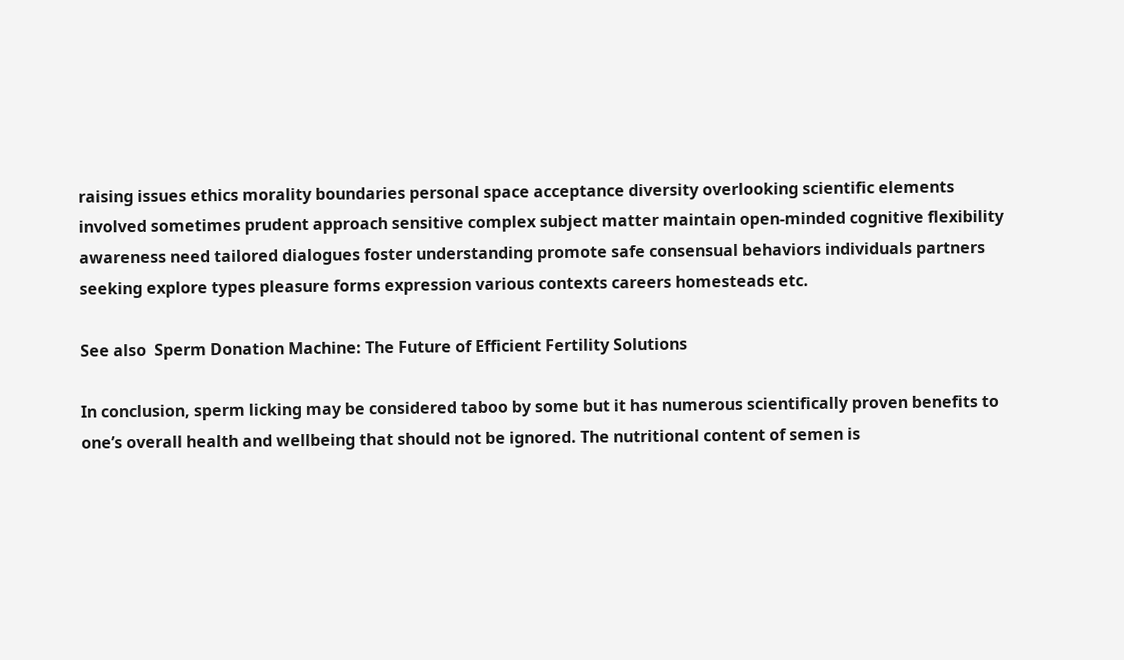raising issues ethics morality boundaries personal space acceptance diversity overlooking scientific elements involved sometimes prudent approach sensitive complex subject matter maintain open-minded cognitive flexibility awareness need tailored dialogues foster understanding promote safe consensual behaviors individuals partners seeking explore types pleasure forms expression various contexts careers homesteads etc.

See also  Sperm Donation Machine: The Future of Efficient Fertility Solutions

In conclusion, sperm licking may be considered taboo by some but it has numerous scientifically proven benefits to one’s overall health and wellbeing that should not be ignored. The nutritional content of semen is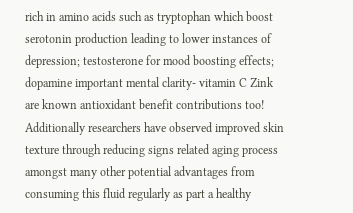rich in amino acids such as tryptophan which boost serotonin production leading to lower instances of depression; testosterone for mood boosting effects; dopamine important mental clarity- vitamin C Zink are known antioxidant benefit contributions too! Additionally researchers have observed improved skin texture through reducing signs related aging process amongst many other potential advantages from consuming this fluid regularly as part a healthy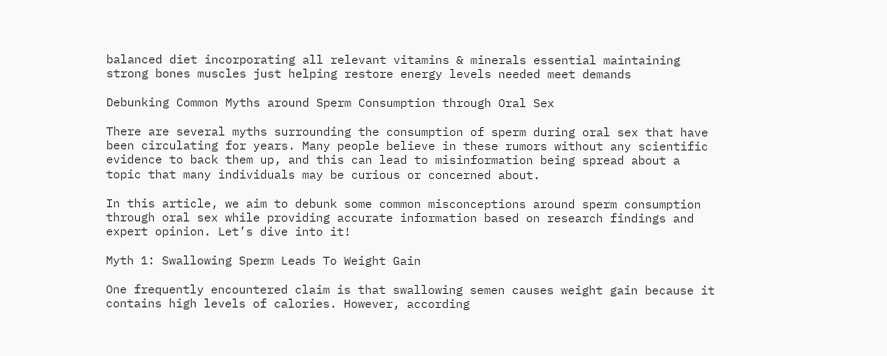balanced diet incorporating all relevant vitamins & minerals essential maintaining strong bones muscles just helping restore energy levels needed meet demands

Debunking Common Myths around Sperm Consumption through Oral Sex

There are several myths surrounding the consumption of sperm during oral sex that have been circulating for years. Many people believe in these rumors without any scientific evidence to back them up, and this can lead to misinformation being spread about a topic that many individuals may be curious or concerned about.

In this article, we aim to debunk some common misconceptions around sperm consumption through oral sex while providing accurate information based on research findings and expert opinion. Let’s dive into it!

Myth 1: Swallowing Sperm Leads To Weight Gain

One frequently encountered claim is that swallowing semen causes weight gain because it contains high levels of calories. However, according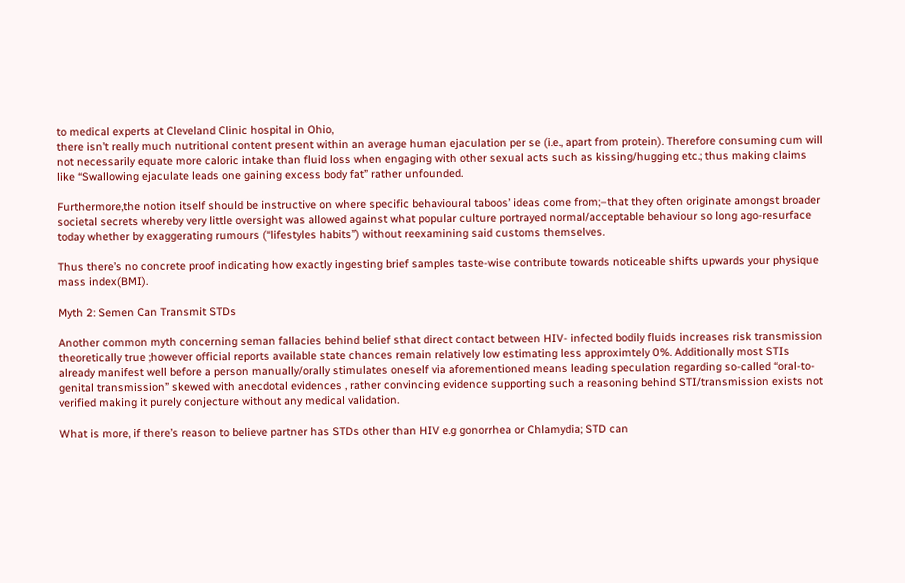to medical experts at Cleveland Clinic hospital in Ohio,
there isn’t really much nutritional content present within an average human ejaculation per se (i.e., apart from protein). Therefore consuming cum will not necessarily equate more caloric intake than fluid loss when engaging with other sexual acts such as kissing/hugging etc.; thus making claims like “Swallowing ejaculate leads one gaining excess body fat” rather unfounded.

Furthermore,the notion itself should be instructive on where specific behavioural taboos’ ideas come from;–that they often originate amongst broader societal secrets whereby very little oversight was allowed against what popular culture portrayed normal/acceptable behaviour so long ago-resurface today whether by exaggerating rumours (“lifestyles habits”) without reexamining said customs themselves.

Thus there’s no concrete proof indicating how exactly ingesting brief samples taste-wise contribute towards noticeable shifts upwards your physique mass index(BMI).

Myth 2: Semen Can Transmit STDs

Another common myth concerning seman fallacies behind belief sthat direct contact between HIV- infected bodily fluids increases risk transmission theoretically true ;however official reports available state chances remain relatively low estimating less approximtely 0%. Additionally most STIs already manifest well before a person manually/orally stimulates oneself via aforementioned means leading speculation regarding so-called “oral-to-genital transmission” skewed with anecdotal evidences , rather convincing evidence supporting such a reasoning behind STI/transmission exists not verified making it purely conjecture without any medical validation.

What is more, if there’s reason to believe partner has STDs other than HIV e.g gonorrhea or Chlamydia; STD can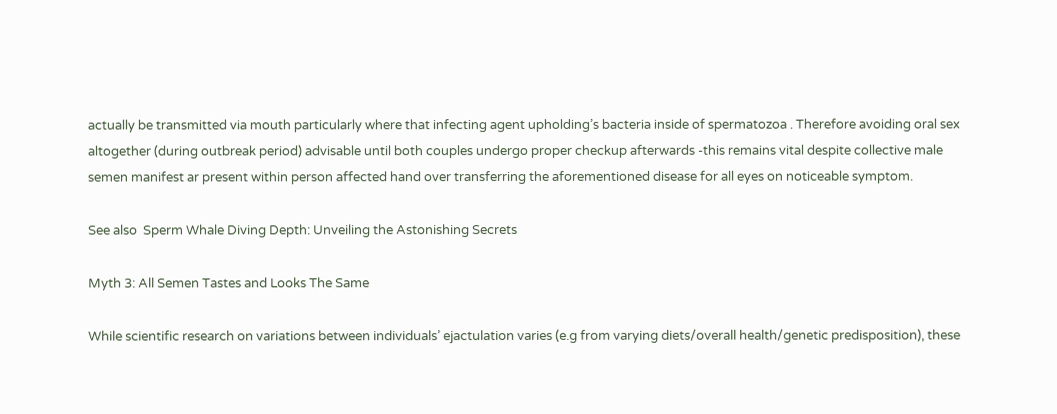actually be transmitted via mouth particularly where that infecting agent upholding’s bacteria inside of spermatozoa . Therefore avoiding oral sex altogether (during outbreak period) advisable until both couples undergo proper checkup afterwards -this remains vital despite collective male semen manifest ar present within person affected hand over transferring the aforementioned disease for all eyes on noticeable symptom.

See also  Sperm Whale Diving Depth: Unveiling the Astonishing Secrets

Myth 3: All Semen Tastes and Looks The Same

While scientific research on variations between individuals’ ejactulation varies (e.g from varying diets/overall health/genetic predisposition), these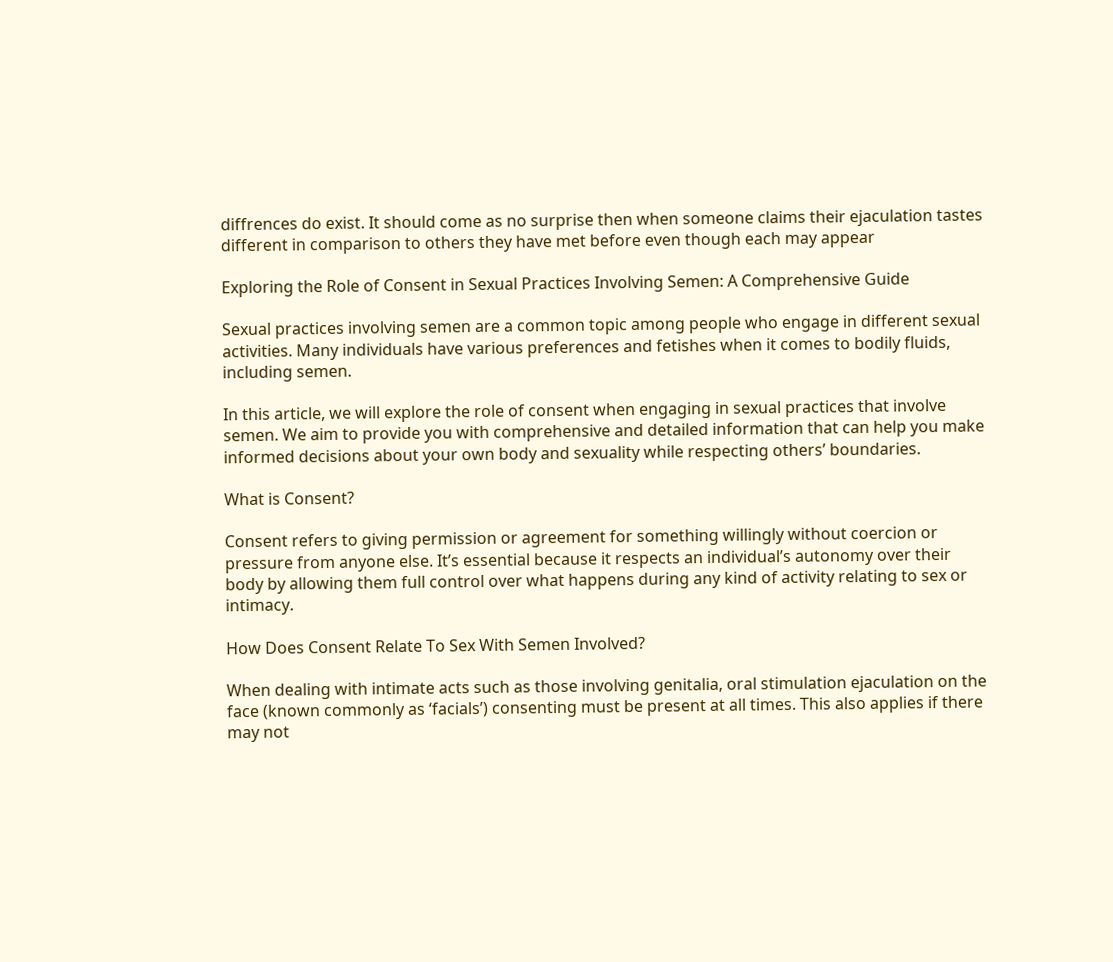diffrences do exist. It should come as no surprise then when someone claims their ejaculation tastes different in comparison to others they have met before even though each may appear

Exploring the Role of Consent in Sexual Practices Involving Semen: A Comprehensive Guide

Sexual practices involving semen are a common topic among people who engage in different sexual activities. Many individuals have various preferences and fetishes when it comes to bodily fluids, including semen.

In this article, we will explore the role of consent when engaging in sexual practices that involve semen. We aim to provide you with comprehensive and detailed information that can help you make informed decisions about your own body and sexuality while respecting others’ boundaries.

What is Consent?

Consent refers to giving permission or agreement for something willingly without coercion or pressure from anyone else. It’s essential because it respects an individual’s autonomy over their body by allowing them full control over what happens during any kind of activity relating to sex or intimacy.

How Does Consent Relate To Sex With Semen Involved?

When dealing with intimate acts such as those involving genitalia, oral stimulation ejaculation on the face (known commonly as ‘facials’) consenting must be present at all times. This also applies if there may not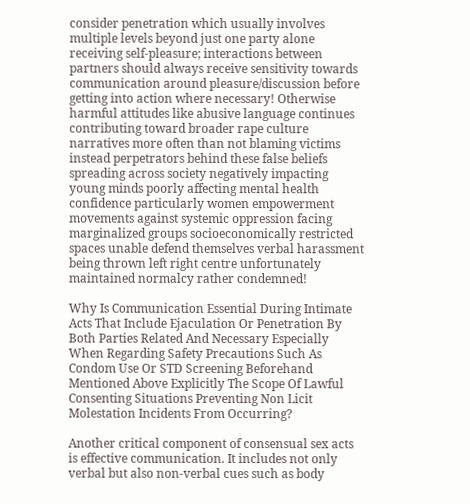consider penetration which usually involves multiple levels beyond just one party alone receiving self-pleasure; interactions between partners should always receive sensitivity towards communication around pleasure/discussion before getting into action where necessary! Otherwise harmful attitudes like abusive language continues contributing toward broader rape culture narratives more often than not blaming victims instead perpetrators behind these false beliefs spreading across society negatively impacting young minds poorly affecting mental health confidence particularly women empowerment movements against systemic oppression facing marginalized groups socioeconomically restricted spaces unable defend themselves verbal harassment being thrown left right centre unfortunately maintained normalcy rather condemned!

Why Is Communication Essential During Intimate Acts That Include Ejaculation Or Penetration By Both Parties Related And Necessary Especially When Regarding Safety Precautions Such As Condom Use Or STD Screening Beforehand Mentioned Above Explicitly The Scope Of Lawful Consenting Situations Preventing Non Licit Molestation Incidents From Occurring?

Another critical component of consensual sex acts is effective communication. It includes not only verbal but also non-verbal cues such as body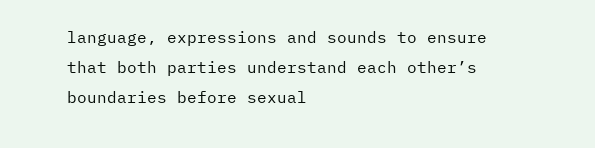language, expressions and sounds to ensure that both parties understand each other’s boundaries before sexual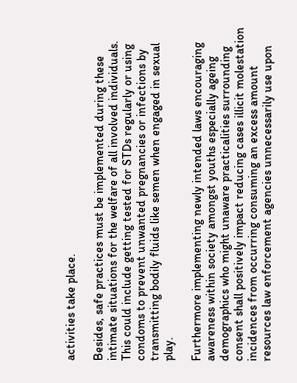activities take place.

Besides, safe practices must be implemented during these intimate situations for the welfare of all involved individuals. This could include getting tested for STDs regularly or using condoms to prevent unwanted pregnancies or infections by transmitting bodily fluids like semen when engaged in sexual play.

Furthermore implementing newly intended laws encouraging awareness within society amongst youths especially ageing demographics who might unaware practicalities surrounding consent shall positively impact reducing cases illicit molestation incidences from occurring consuming an excess amount resources law enforcement agencies unnecessarily use upon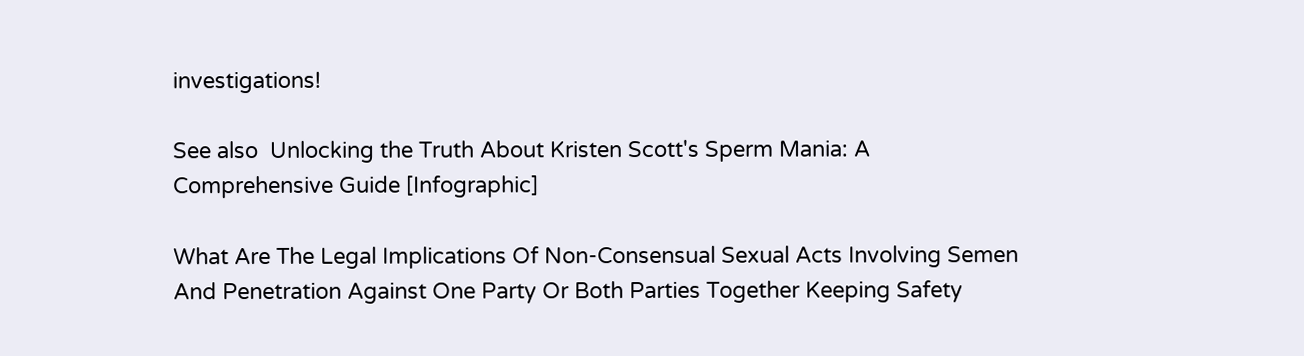investigations!

See also  Unlocking the Truth About Kristen Scott's Sperm Mania: A Comprehensive Guide [Infographic]

What Are The Legal Implications Of Non-Consensual Sexual Acts Involving Semen And Penetration Against One Party Or Both Parties Together Keeping Safety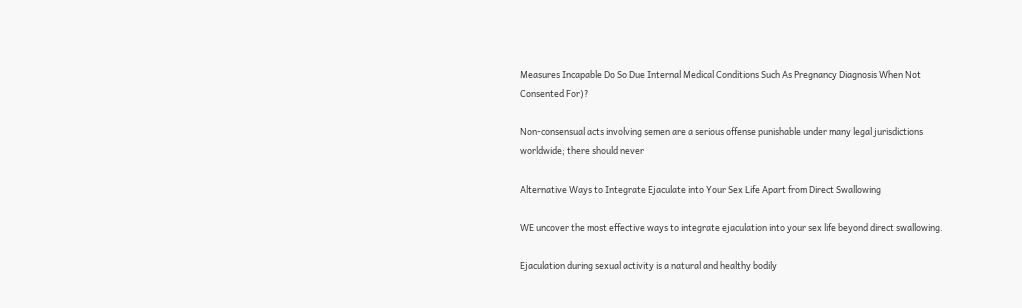Measures Incapable Do So Due Internal Medical Conditions Such As Pregnancy Diagnosis When Not Consented For)?

Non-consensual acts involving semen are a serious offense punishable under many legal jurisdictions worldwide; there should never

Alternative Ways to Integrate Ejaculate into Your Sex Life Apart from Direct Swallowing

WE uncover the most effective ways to integrate ejaculation into your sex life beyond direct swallowing.

Ejaculation during sexual activity is a natural and healthy bodily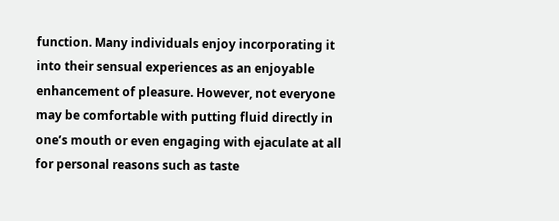function. Many individuals enjoy incorporating it into their sensual experiences as an enjoyable enhancement of pleasure. However, not everyone may be comfortable with putting fluid directly in one’s mouth or even engaging with ejaculate at all for personal reasons such as taste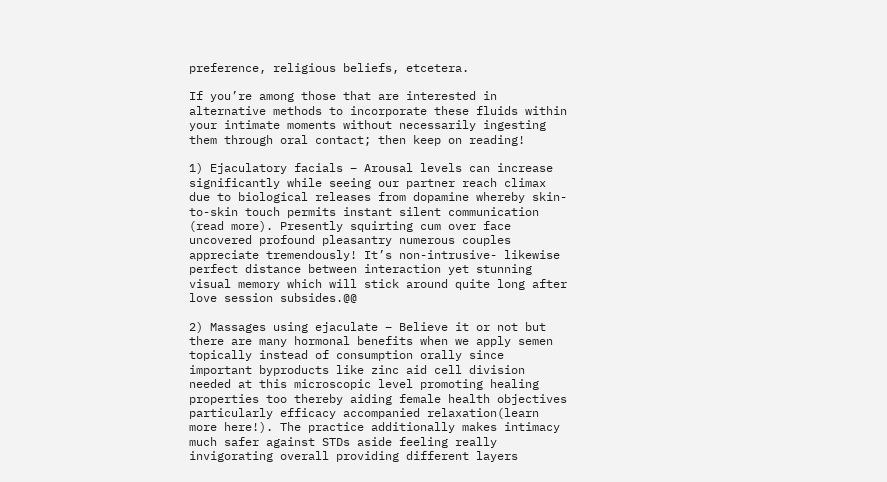preference, religious beliefs, etcetera.

If you’re among those that are interested in alternative methods to incorporate these fluids within your intimate moments without necessarily ingesting them through oral contact; then keep on reading!

1) Ejaculatory facials – Arousal levels can increase significantly while seeing our partner reach climax due to biological releases from dopamine whereby skin-to-skin touch permits instant silent communication (read more). Presently squirting cum over face uncovered profound pleasantry numerous couples appreciate tremendously! It’s non-intrusive- likewise perfect distance between interaction yet stunning visual memory which will stick around quite long after love session subsides.@@

2) Massages using ejaculate – Believe it or not but there are many hormonal benefits when we apply semen topically instead of consumption orally since important byproducts like zinc aid cell division needed at this microscopic level promoting healing properties too thereby aiding female health objectives particularly efficacy accompanied relaxation(learn more here!). The practice additionally makes intimacy much safer against STDs aside feeling really invigorating overall providing different layers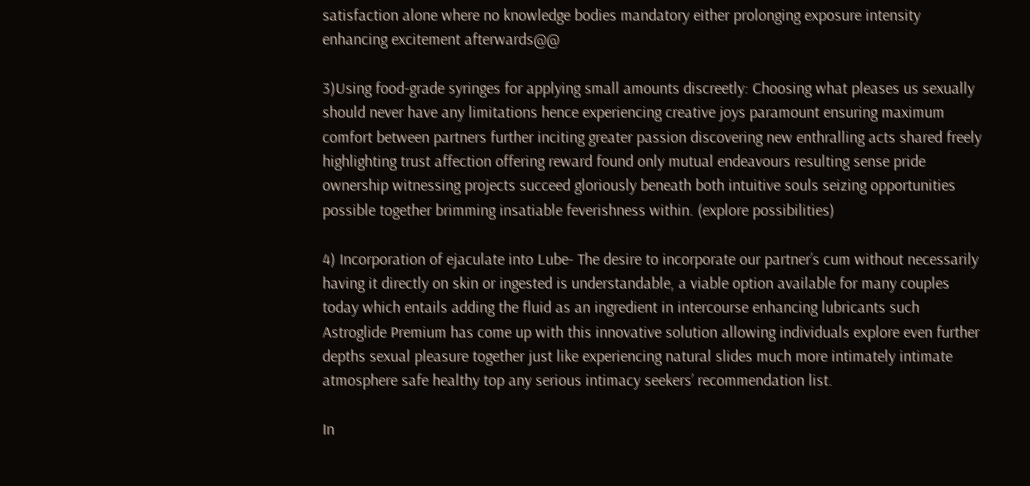satisfaction alone where no knowledge bodies mandatory either prolonging exposure intensity enhancing excitement afterwards@@

3)Using food-grade syringes for applying small amounts discreetly: Choosing what pleases us sexually should never have any limitations hence experiencing creative joys paramount ensuring maximum comfort between partners further inciting greater passion discovering new enthralling acts shared freely highlighting trust affection offering reward found only mutual endeavours resulting sense pride ownership witnessing projects succeed gloriously beneath both intuitive souls seizing opportunities possible together brimming insatiable feverishness within. (explore possibilities)

4) Incorporation of ejaculate into Lube- The desire to incorporate our partner’s cum without necessarily having it directly on skin or ingested is understandable, a viable option available for many couples today which entails adding the fluid as an ingredient in intercourse enhancing lubricants such Astroglide Premium has come up with this innovative solution allowing individuals explore even further depths sexual pleasure together just like experiencing natural slides much more intimately intimate atmosphere safe healthy top any serious intimacy seekers’ recommendation list.

In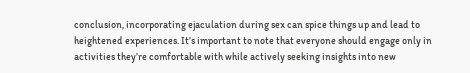conclusion, incorporating ejaculation during sex can spice things up and lead to heightened experiences. It’s important to note that everyone should engage only in activities they’re comfortable with while actively seeking insights into new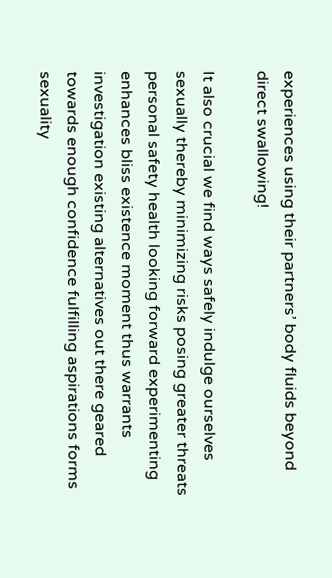experiences using their partners’ body fluids beyond direct swallowing!

It also crucial we find ways safely indulge ourselves sexually thereby minimizing risks posing greater threats personal safety health looking forward experimenting enhances bliss existence moment thus warrants investigation existing alternatives out there geared towards enough confidence fulfilling aspirations forms sexuality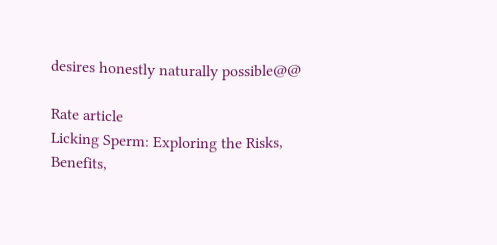desires honestly naturally possible@@

Rate article
Licking Sperm: Exploring the Risks, Benefits,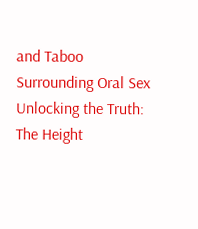and Taboo Surrounding Oral Sex
Unlocking the Truth: The Height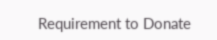Requirement to Donate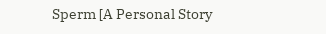Sperm [A Personal Story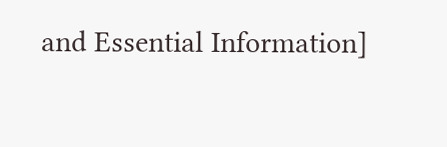and Essential Information]